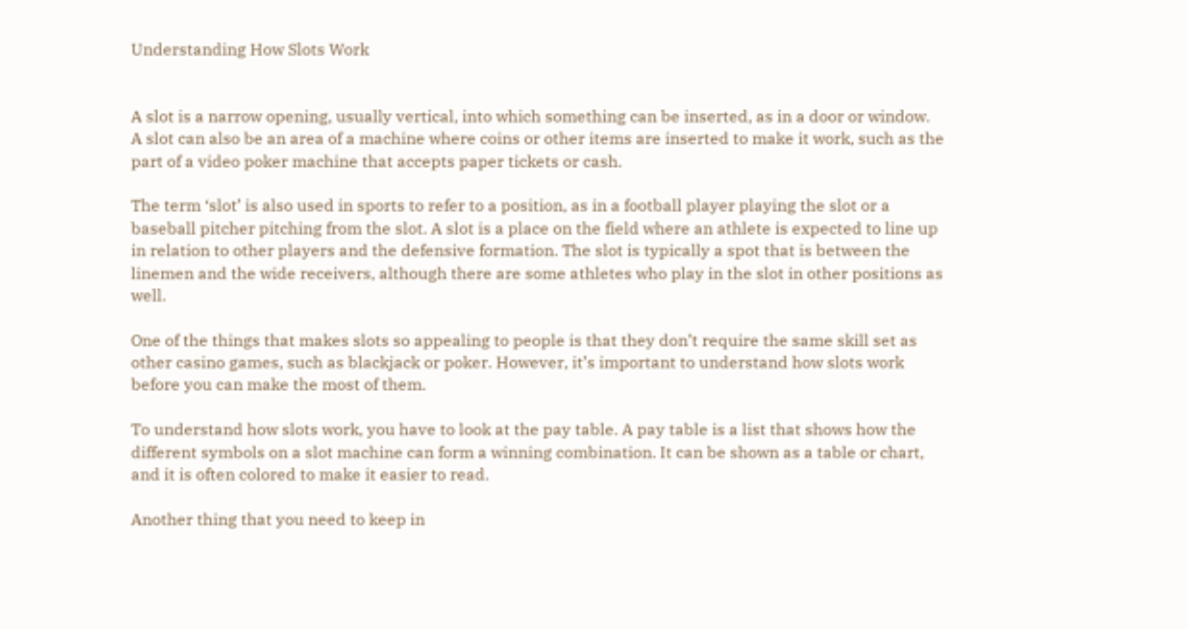Understanding How Slots Work


A slot is a narrow opening, usually vertical, into which something can be inserted, as in a door or window. A slot can also be an area of a machine where coins or other items are inserted to make it work, such as the part of a video poker machine that accepts paper tickets or cash.

The term ‘slot’ is also used in sports to refer to a position, as in a football player playing the slot or a baseball pitcher pitching from the slot. A slot is a place on the field where an athlete is expected to line up in relation to other players and the defensive formation. The slot is typically a spot that is between the linemen and the wide receivers, although there are some athletes who play in the slot in other positions as well.

One of the things that makes slots so appealing to people is that they don’t require the same skill set as other casino games, such as blackjack or poker. However, it’s important to understand how slots work before you can make the most of them.

To understand how slots work, you have to look at the pay table. A pay table is a list that shows how the different symbols on a slot machine can form a winning combination. It can be shown as a table or chart, and it is often colored to make it easier to read.

Another thing that you need to keep in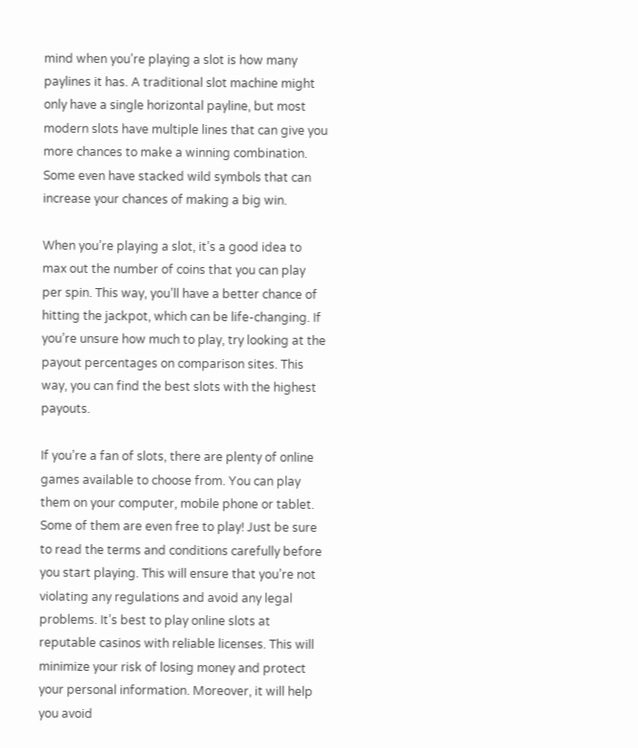mind when you’re playing a slot is how many paylines it has. A traditional slot machine might only have a single horizontal payline, but most modern slots have multiple lines that can give you more chances to make a winning combination. Some even have stacked wild symbols that can increase your chances of making a big win.

When you’re playing a slot, it’s a good idea to max out the number of coins that you can play per spin. This way, you’ll have a better chance of hitting the jackpot, which can be life-changing. If you’re unsure how much to play, try looking at the payout percentages on comparison sites. This way, you can find the best slots with the highest payouts.

If you’re a fan of slots, there are plenty of online games available to choose from. You can play them on your computer, mobile phone or tablet. Some of them are even free to play! Just be sure to read the terms and conditions carefully before you start playing. This will ensure that you’re not violating any regulations and avoid any legal problems. It’s best to play online slots at reputable casinos with reliable licenses. This will minimize your risk of losing money and protect your personal information. Moreover, it will help you avoid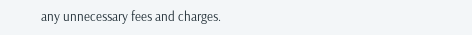any unnecessary fees and charges.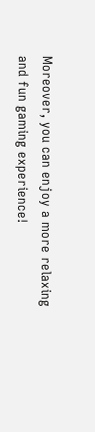Moreover, you can enjoy a more relaxing and fun gaming experience!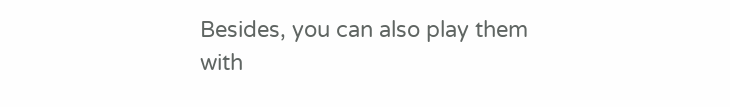Besides, you can also play them with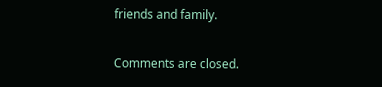friends and family.

Comments are closed.